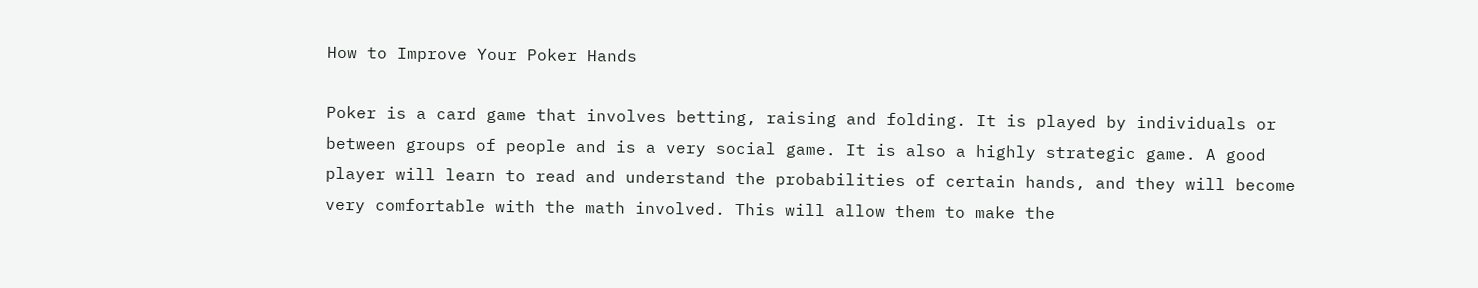How to Improve Your Poker Hands

Poker is a card game that involves betting, raising and folding. It is played by individuals or between groups of people and is a very social game. It is also a highly strategic game. A good player will learn to read and understand the probabilities of certain hands, and they will become very comfortable with the math involved. This will allow them to make the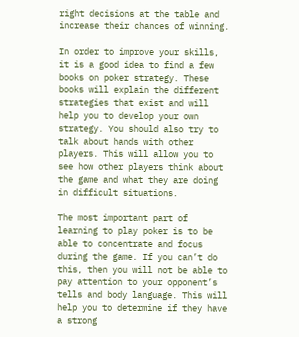right decisions at the table and increase their chances of winning.

In order to improve your skills, it is a good idea to find a few books on poker strategy. These books will explain the different strategies that exist and will help you to develop your own strategy. You should also try to talk about hands with other players. This will allow you to see how other players think about the game and what they are doing in difficult situations.

The most important part of learning to play poker is to be able to concentrate and focus during the game. If you can’t do this, then you will not be able to pay attention to your opponent’s tells and body language. This will help you to determine if they have a strong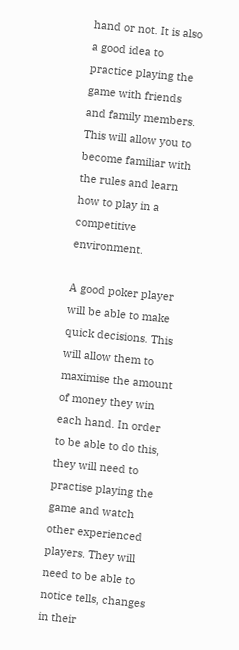hand or not. It is also a good idea to practice playing the game with friends and family members. This will allow you to become familiar with the rules and learn how to play in a competitive environment.

A good poker player will be able to make quick decisions. This will allow them to maximise the amount of money they win each hand. In order to be able to do this, they will need to practise playing the game and watch other experienced players. They will need to be able to notice tells, changes in their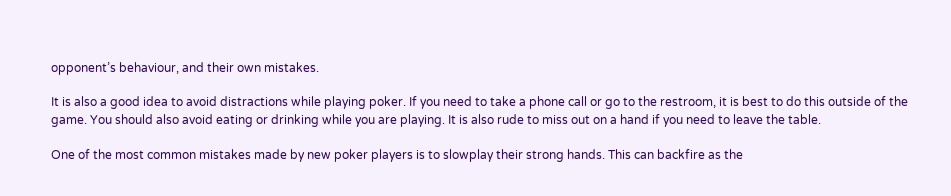opponent’s behaviour, and their own mistakes.

It is also a good idea to avoid distractions while playing poker. If you need to take a phone call or go to the restroom, it is best to do this outside of the game. You should also avoid eating or drinking while you are playing. It is also rude to miss out on a hand if you need to leave the table.

One of the most common mistakes made by new poker players is to slowplay their strong hands. This can backfire as the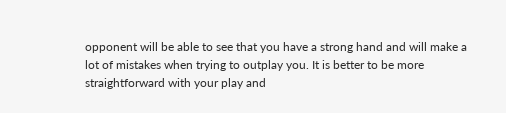opponent will be able to see that you have a strong hand and will make a lot of mistakes when trying to outplay you. It is better to be more straightforward with your play and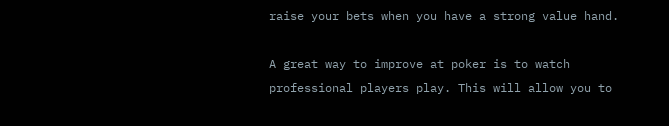raise your bets when you have a strong value hand.

A great way to improve at poker is to watch professional players play. This will allow you to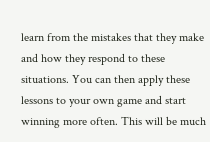learn from the mistakes that they make and how they respond to these situations. You can then apply these lessons to your own game and start winning more often. This will be much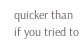quicker than if you tried to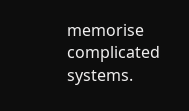memorise complicated systems.